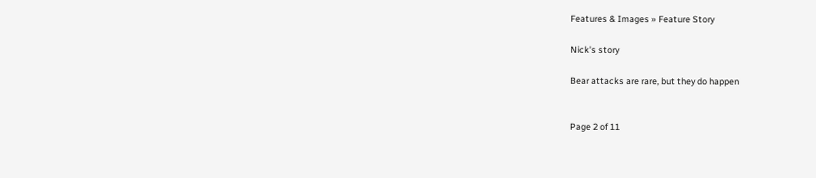Features & Images » Feature Story

Nick's story

Bear attacks are rare, but they do happen


Page 2 of 11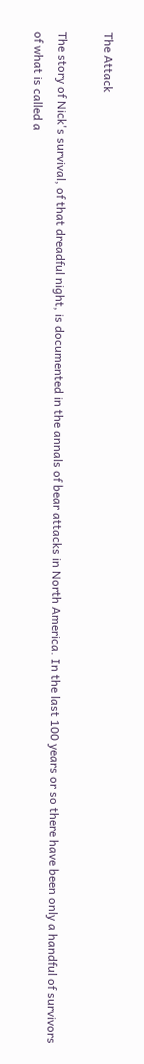The Attack

The story of Nick's survival, of that dreadful night, is documented in the annals of bear attacks in North America. In the last 100 years or so there have been only a handful of survivors of what is called a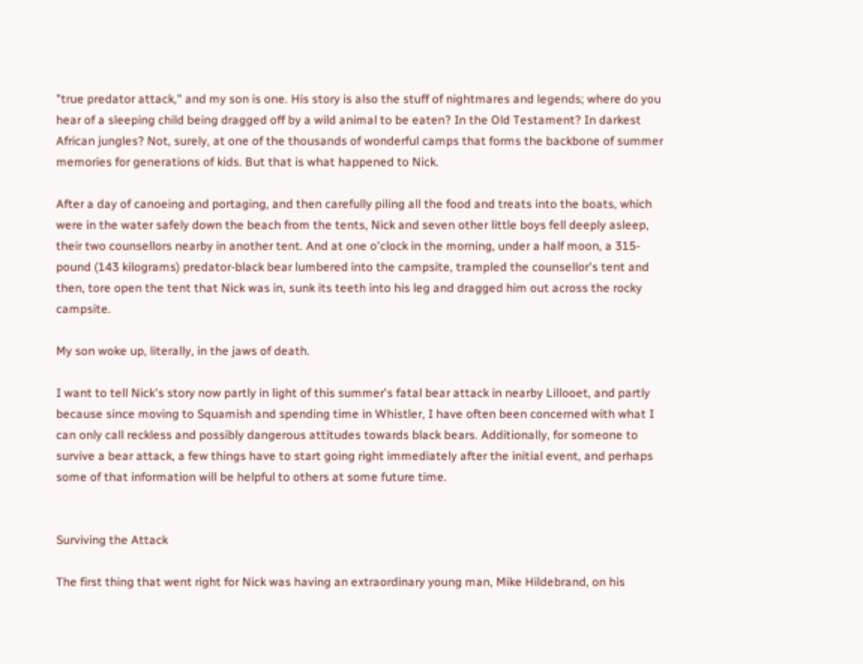"true predator attack," and my son is one. His story is also the stuff of nightmares and legends; where do you hear of a sleeping child being dragged off by a wild animal to be eaten? In the Old Testament? In darkest African jungles? Not, surely, at one of the thousands of wonderful camps that forms the backbone of summer memories for generations of kids. But that is what happened to Nick.

After a day of canoeing and portaging, and then carefully piling all the food and treats into the boats, which were in the water safely down the beach from the tents, Nick and seven other little boys fell deeply asleep, their two counsellors nearby in another tent. And at one o'clock in the morning, under a half moon, a 315-pound (143 kilograms) predator-black bear lumbered into the campsite, trampled the counsellor's tent and then, tore open the tent that Nick was in, sunk its teeth into his leg and dragged him out across the rocky campsite.

My son woke up, literally, in the jaws of death.

I want to tell Nick's story now partly in light of this summer's fatal bear attack in nearby Lillooet, and partly because since moving to Squamish and spending time in Whistler, I have often been concerned with what I can only call reckless and possibly dangerous attitudes towards black bears. Additionally, for someone to survive a bear attack, a few things have to start going right immediately after the initial event, and perhaps some of that information will be helpful to others at some future time.


Surviving the Attack

The first thing that went right for Nick was having an extraordinary young man, Mike Hildebrand, on his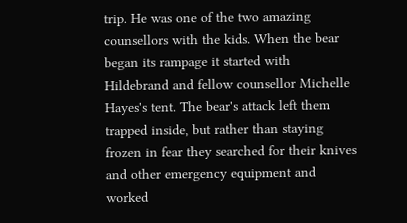trip. He was one of the two amazing counsellors with the kids. When the bear began its rampage it started with Hildebrand and fellow counsellor Michelle Hayes's tent. The bear's attack left them trapped inside, but rather than staying frozen in fear they searched for their knives and other emergency equipment and worked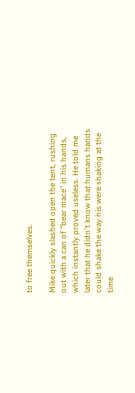to free themselves.

Mike quickly slashed open the tent, rushing out with a can of "bear mace" in his hands, which instantly proved useless. He told me later that he didn't know that humans hands could shake the way his were shaking at the time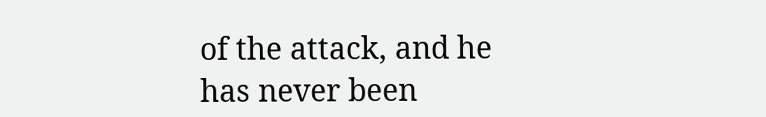of the attack, and he has never been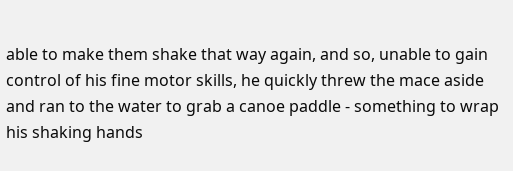able to make them shake that way again, and so, unable to gain control of his fine motor skills, he quickly threw the mace aside and ran to the water to grab a canoe paddle - something to wrap his shaking hands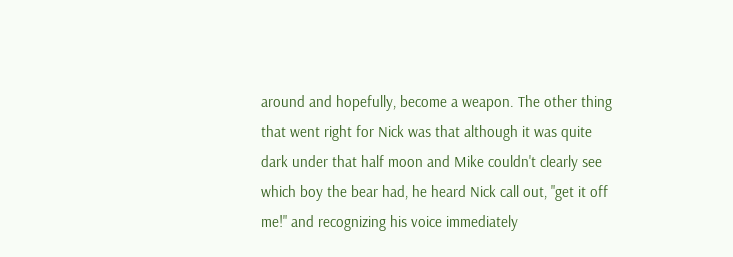around and hopefully, become a weapon. The other thing that went right for Nick was that although it was quite dark under that half moon and Mike couldn't clearly see which boy the bear had, he heard Nick call out, "get it off me!" and recognizing his voice immediately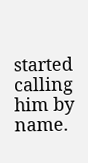started calling him by name.